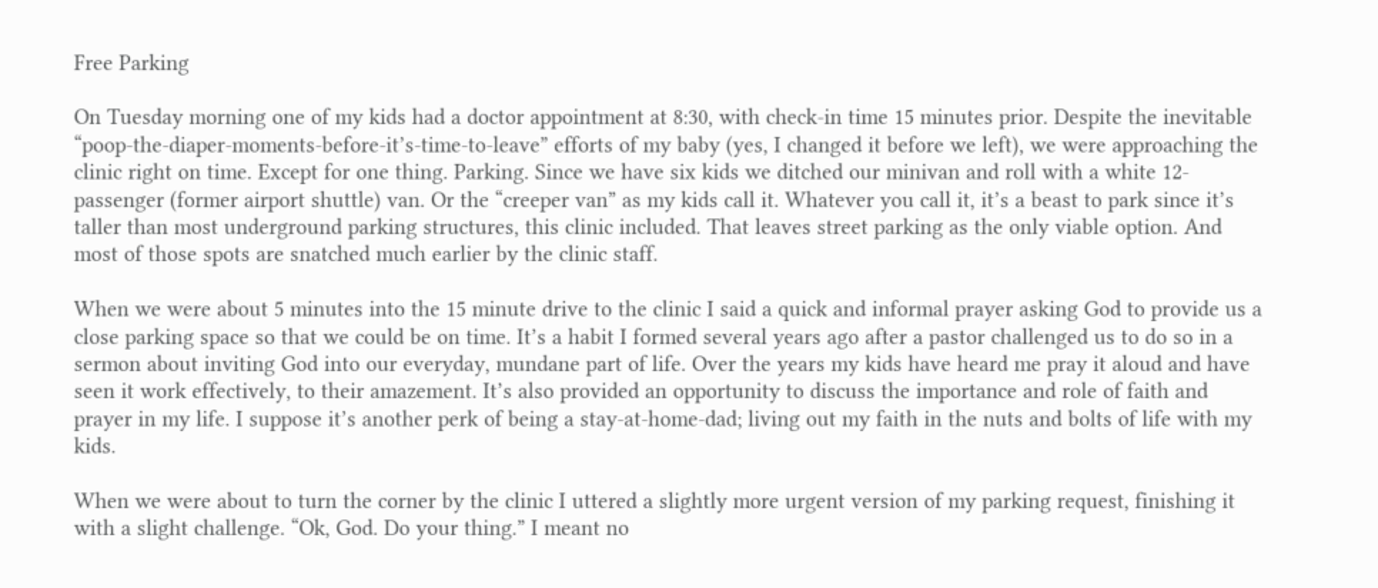Free Parking

On Tuesday morning one of my kids had a doctor appointment at 8:30, with check-in time 15 minutes prior. Despite the inevitable “poop-the-diaper-moments-before-it’s-time-to-leave” efforts of my baby (yes, I changed it before we left), we were approaching the clinic right on time. Except for one thing. Parking. Since we have six kids we ditched our minivan and roll with a white 12-passenger (former airport shuttle) van. Or the “creeper van” as my kids call it. Whatever you call it, it’s a beast to park since it’s taller than most underground parking structures, this clinic included. That leaves street parking as the only viable option. And most of those spots are snatched much earlier by the clinic staff.

When we were about 5 minutes into the 15 minute drive to the clinic I said a quick and informal prayer asking God to provide us a close parking space so that we could be on time. It’s a habit I formed several years ago after a pastor challenged us to do so in a sermon about inviting God into our everyday, mundane part of life. Over the years my kids have heard me pray it aloud and have seen it work effectively, to their amazement. It’s also provided an opportunity to discuss the importance and role of faith and prayer in my life. I suppose it’s another perk of being a stay-at-home-dad; living out my faith in the nuts and bolts of life with my kids.

When we were about to turn the corner by the clinic I uttered a slightly more urgent version of my parking request, finishing it with a slight challenge. “Ok, God. Do your thing.” I meant no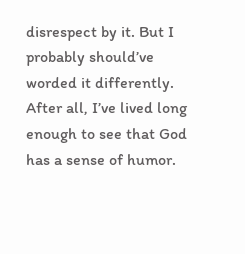disrespect by it. But I probably should’ve worded it differently. After all, I’ve lived long enough to see that God has a sense of humor.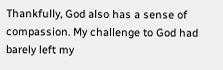Thankfully, God also has a sense of compassion. My challenge to God had barely left my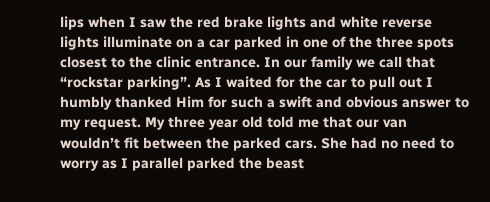lips when I saw the red brake lights and white reverse lights illuminate on a car parked in one of the three spots closest to the clinic entrance. In our family we call that “rockstar parking”. As I waited for the car to pull out I humbly thanked Him for such a swift and obvious answer to my request. My three year old told me that our van wouldn’t fit between the parked cars. She had no need to worry as I parallel parked the beast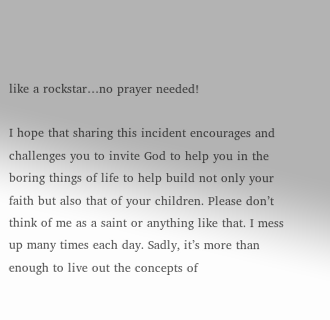like a rockstar…no prayer needed!

I hope that sharing this incident encourages and challenges you to invite God to help you in the boring things of life to help build not only your faith but also that of your children. Please don’t think of me as a saint or anything like that. I mess up many times each day. Sadly, it’s more than enough to live out the concepts of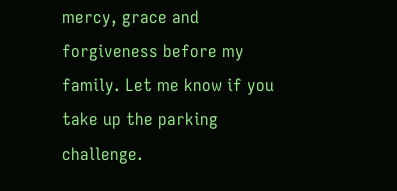mercy, grace and forgiveness before my family. Let me know if you take up the parking challenge.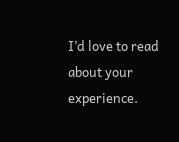I’d love to read about your experience.